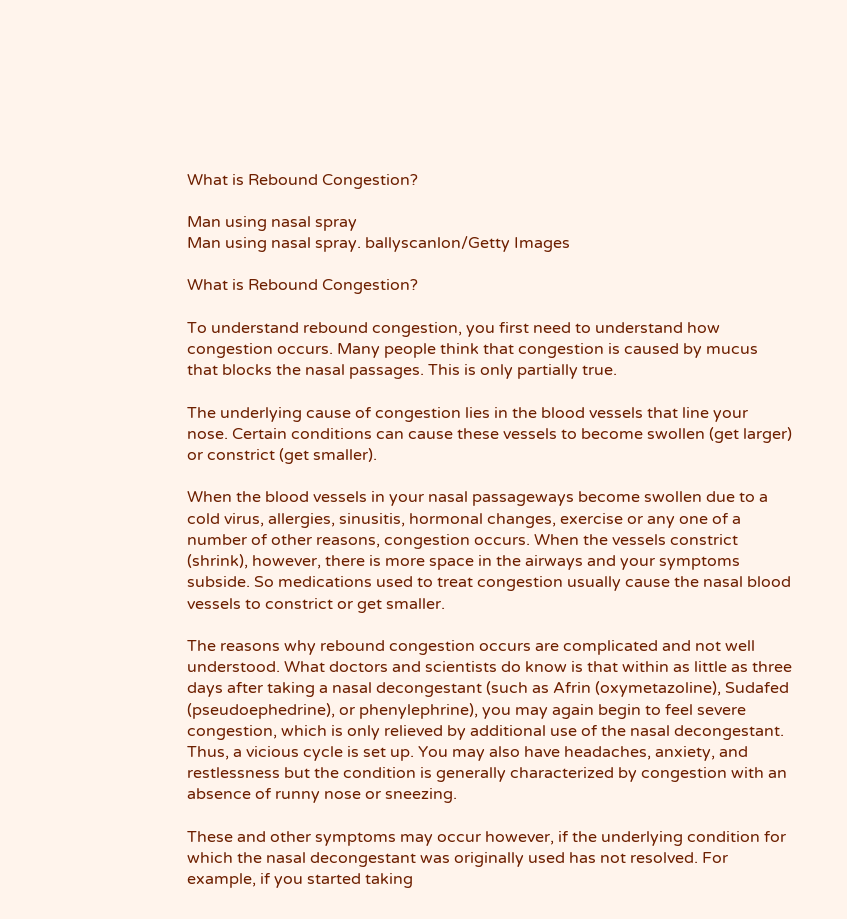What is Rebound Congestion?

Man using nasal spray
Man using nasal spray. ballyscanlon/Getty Images

What is Rebound Congestion?

To understand rebound congestion, you first need to understand how congestion occurs. Many people think that congestion is caused by mucus that blocks the nasal passages. This is only partially true.

The underlying cause of congestion lies in the blood vessels that line your nose. Certain conditions can cause these vessels to become swollen (get larger) or constrict (get smaller).

When the blood vessels in your nasal passageways become swollen due to a cold virus, allergies, sinusitis, hormonal changes, exercise or any one of a number of other reasons, congestion occurs. When the vessels constrict (shrink), however, there is more space in the airways and your symptoms subside. So medications used to treat congestion usually cause the nasal blood vessels to constrict or get smaller.

The reasons why rebound congestion occurs are complicated and not well understood. What doctors and scientists do know is that within as little as three days after taking a nasal decongestant (such as Afrin (oxymetazoline), Sudafed (pseudoephedrine), or phenylephrine), you may again begin to feel severe congestion, which is only relieved by additional use of the nasal decongestant. Thus, a vicious cycle is set up. You may also have headaches, anxiety, and restlessness but the condition is generally characterized by congestion with an absence of runny nose or sneezing.

These and other symptoms may occur however, if the underlying condition for which the nasal decongestant was originally used has not resolved. For example, if you started taking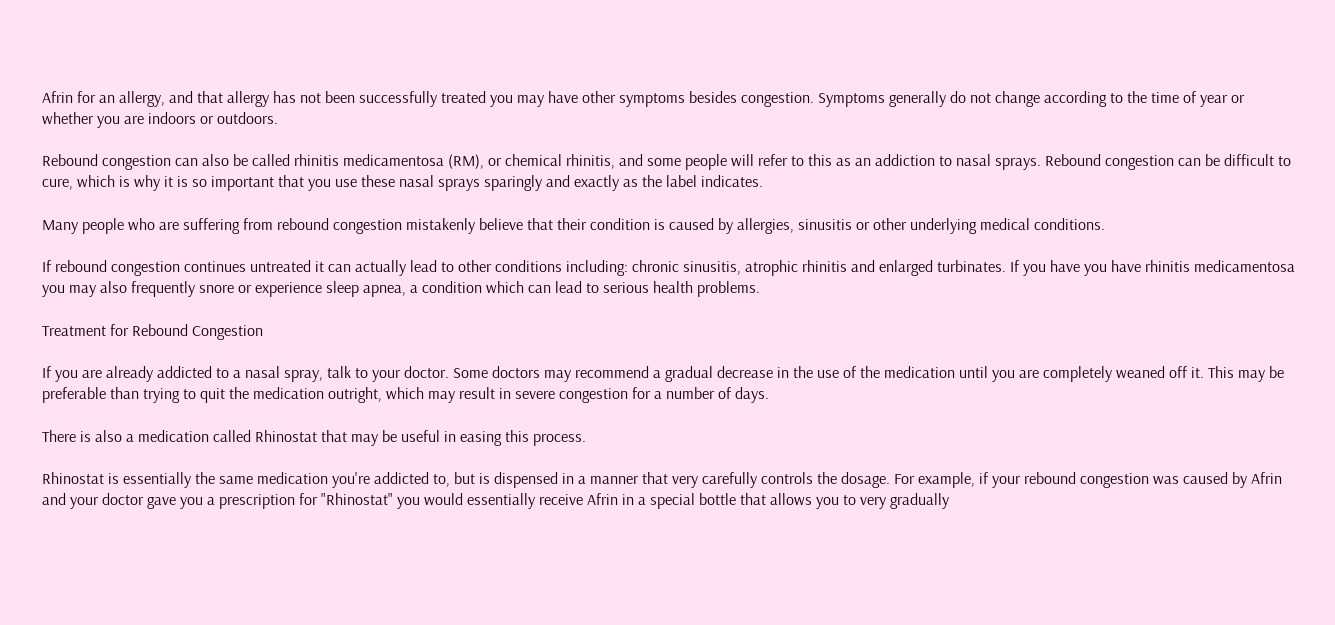Afrin for an allergy, and that allergy has not been successfully treated you may have other symptoms besides congestion. Symptoms generally do not change according to the time of year or whether you are indoors or outdoors.

Rebound congestion can also be called rhinitis medicamentosa (RM), or chemical rhinitis, and some people will refer to this as an addiction to nasal sprays. Rebound congestion can be difficult to cure, which is why it is so important that you use these nasal sprays sparingly and exactly as the label indicates.

Many people who are suffering from rebound congestion mistakenly believe that their condition is caused by allergies, sinusitis or other underlying medical conditions.

If rebound congestion continues untreated it can actually lead to other conditions including: chronic sinusitis, atrophic rhinitis and enlarged turbinates. If you have you have rhinitis medicamentosa you may also frequently snore or experience sleep apnea, a condition which can lead to serious health problems.

Treatment for Rebound Congestion

If you are already addicted to a nasal spray, talk to your doctor. Some doctors may recommend a gradual decrease in the use of the medication until you are completely weaned off it. This may be preferable than trying to quit the medication outright, which may result in severe congestion for a number of days.

There is also a medication called Rhinostat that may be useful in easing this process.

Rhinostat is essentially the same medication you're addicted to, but is dispensed in a manner that very carefully controls the dosage. For example, if your rebound congestion was caused by Afrin and your doctor gave you a prescription for "Rhinostat" you would essentially receive Afrin in a special bottle that allows you to very gradually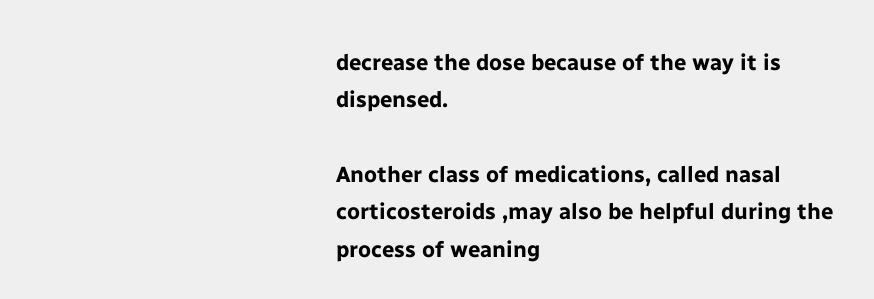decrease the dose because of the way it is dispensed.

Another class of medications, called nasal corticosteroids ,may also be helpful during the process of weaning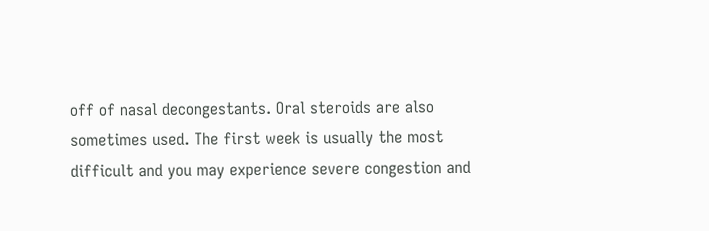off of nasal decongestants. Oral steroids are also sometimes used. The first week is usually the most difficult and you may experience severe congestion and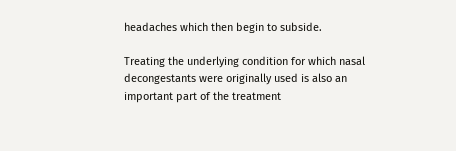headaches which then begin to subside.

Treating the underlying condition for which nasal decongestants were originally used is also an important part of the treatment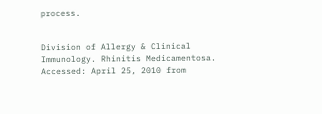process.


Division of Allergy & Clinical Immunology. Rhinitis Medicamentosa. Accessed: April 25, 2010 from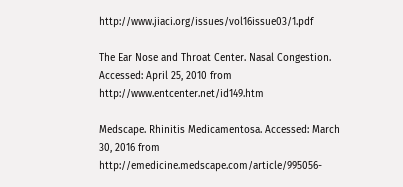http://www.jiaci.org/issues/vol16issue03/1.pdf

The Ear Nose and Throat Center. Nasal Congestion. Accessed: April 25, 2010 from http://www.entcenter.net/id149.htm

Medscape. Rhinitis Medicamentosa. Accessed: March 30, 2016 from http://emedicine.medscape.com/article/995056-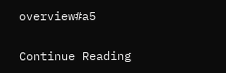overview#a5

Continue Reading